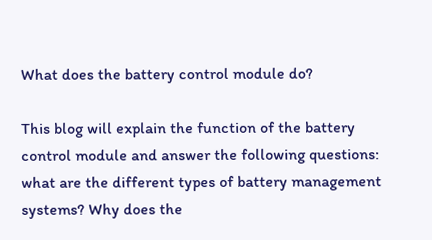What does the battery control module do?

This blog will explain the function of the battery control module and answer the following questions: what are the different types of battery management systems? Why does the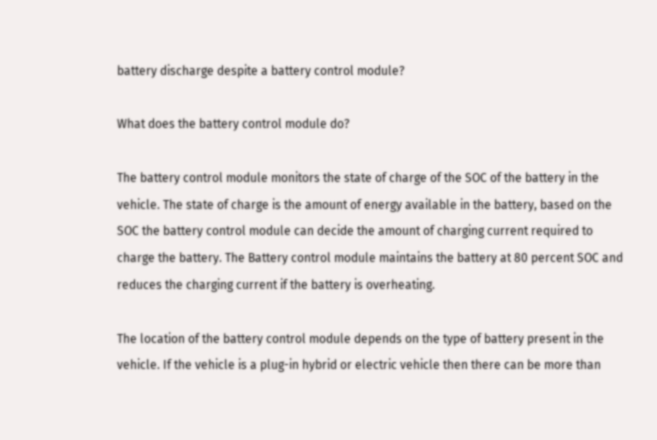battery discharge despite a battery control module?

What does the battery control module do?

The battery control module monitors the state of charge of the SOC of the battery in the vehicle. The state of charge is the amount of energy available in the battery, based on the SOC the battery control module can decide the amount of charging current required to charge the battery. The Battery control module maintains the battery at 80 percent SOC and reduces the charging current if the battery is overheating.

The location of the battery control module depends on the type of battery present in the vehicle. If the vehicle is a plug-in hybrid or electric vehicle then there can be more than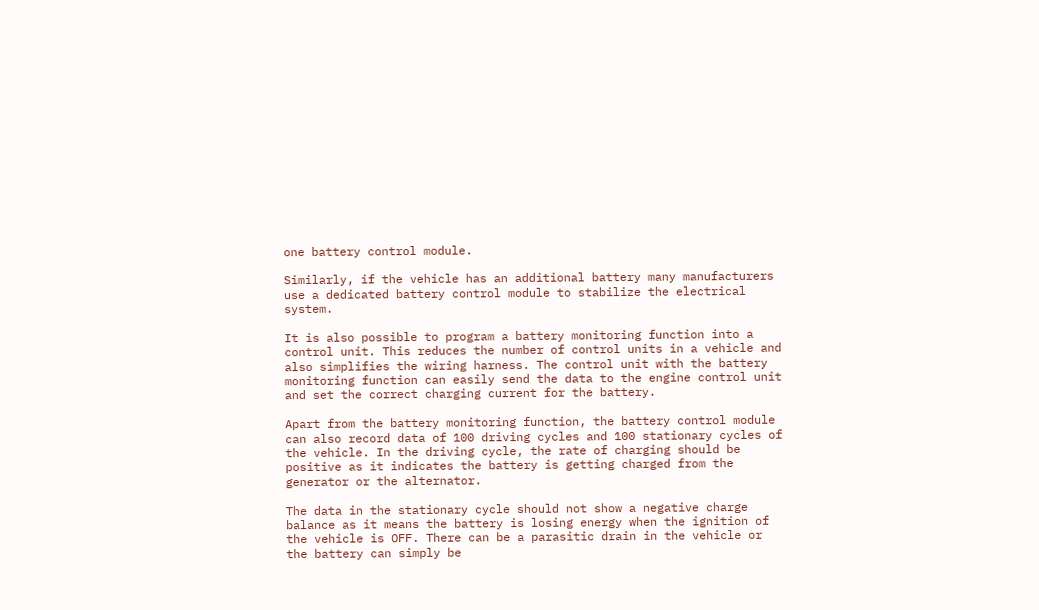one battery control module.

Similarly, if the vehicle has an additional battery many manufacturers use a dedicated battery control module to stabilize the electrical system.

It is also possible to program a battery monitoring function into a control unit. This reduces the number of control units in a vehicle and also simplifies the wiring harness. The control unit with the battery monitoring function can easily send the data to the engine control unit and set the correct charging current for the battery.

Apart from the battery monitoring function, the battery control module can also record data of 100 driving cycles and 100 stationary cycles of the vehicle. In the driving cycle, the rate of charging should be positive as it indicates the battery is getting charged from the generator or the alternator.

The data in the stationary cycle should not show a negative charge balance as it means the battery is losing energy when the ignition of the vehicle is OFF. There can be a parasitic drain in the vehicle or the battery can simply be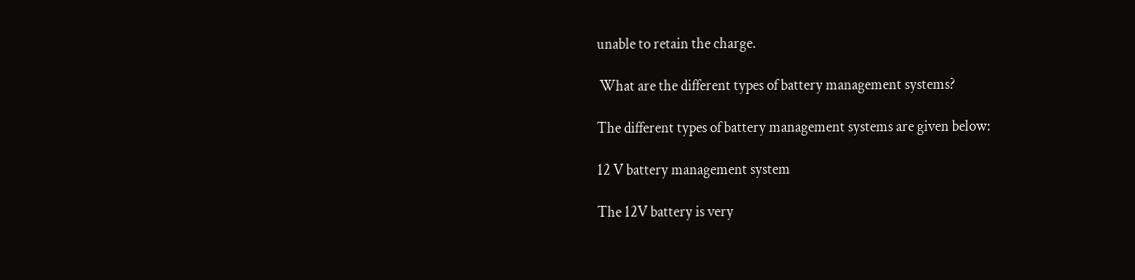unable to retain the charge.

 What are the different types of battery management systems?

The different types of battery management systems are given below:

12 V battery management system

The 12V battery is very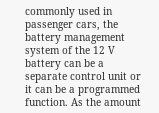commonly used in passenger cars, the battery management system of the 12 V battery can be a separate control unit or it can be a programmed function. As the amount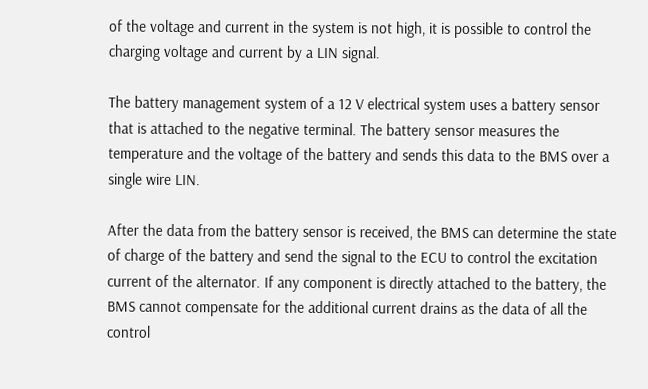of the voltage and current in the system is not high, it is possible to control the charging voltage and current by a LIN signal.

The battery management system of a 12 V electrical system uses a battery sensor that is attached to the negative terminal. The battery sensor measures the temperature and the voltage of the battery and sends this data to the BMS over a single wire LIN.

After the data from the battery sensor is received, the BMS can determine the state of charge of the battery and send the signal to the ECU to control the excitation current of the alternator. If any component is directly attached to the battery, the BMS cannot compensate for the additional current drains as the data of all the control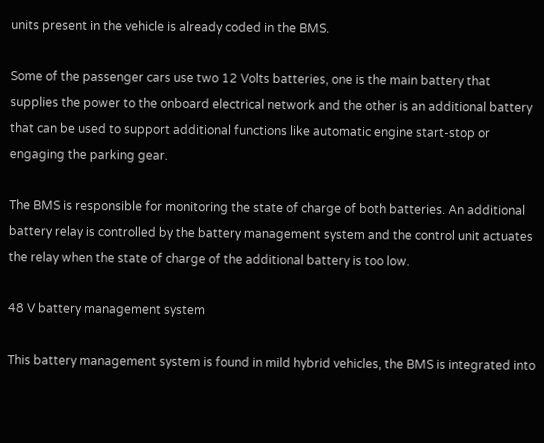units present in the vehicle is already coded in the BMS.

Some of the passenger cars use two 12 Volts batteries, one is the main battery that supplies the power to the onboard electrical network and the other is an additional battery that can be used to support additional functions like automatic engine start-stop or engaging the parking gear.

The BMS is responsible for monitoring the state of charge of both batteries. An additional battery relay is controlled by the battery management system and the control unit actuates the relay when the state of charge of the additional battery is too low.

48 V battery management system

This battery management system is found in mild hybrid vehicles, the BMS is integrated into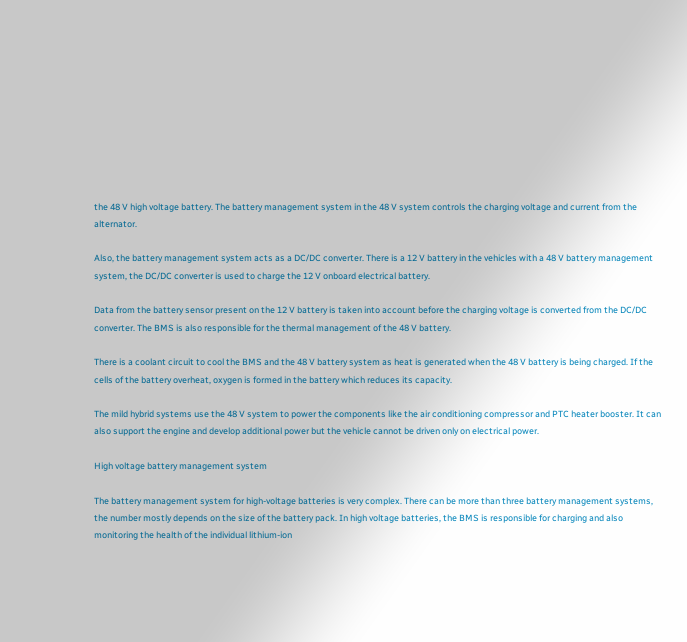the 48 V high voltage battery. The battery management system in the 48 V system controls the charging voltage and current from the alternator.

Also, the battery management system acts as a DC/DC converter. There is a 12 V battery in the vehicles with a 48 V battery management system, the DC/DC converter is used to charge the 12 V onboard electrical battery.

Data from the battery sensor present on the 12 V battery is taken into account before the charging voltage is converted from the DC/DC converter. The BMS is also responsible for the thermal management of the 48 V battery.

There is a coolant circuit to cool the BMS and the 48 V battery system as heat is generated when the 48 V battery is being charged. If the cells of the battery overheat, oxygen is formed in the battery which reduces its capacity.

The mild hybrid systems use the 48 V system to power the components like the air conditioning compressor and PTC heater booster. It can also support the engine and develop additional power but the vehicle cannot be driven only on electrical power.

High voltage battery management system

The battery management system for high-voltage batteries is very complex. There can be more than three battery management systems, the number mostly depends on the size of the battery pack. In high voltage batteries, the BMS is responsible for charging and also monitoring the health of the individual lithium-ion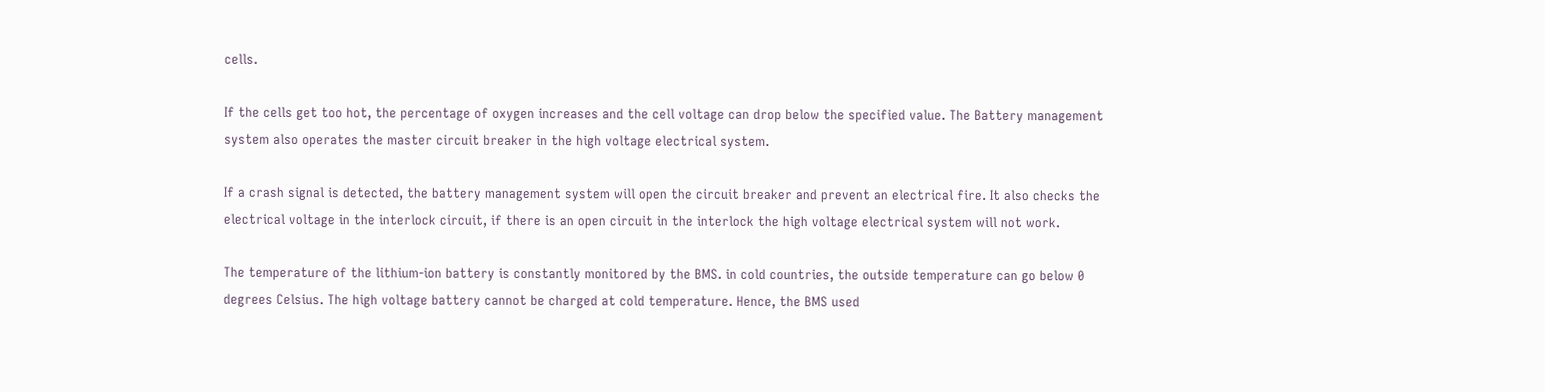cells.

If the cells get too hot, the percentage of oxygen increases and the cell voltage can drop below the specified value. The Battery management system also operates the master circuit breaker in the high voltage electrical system.

If a crash signal is detected, the battery management system will open the circuit breaker and prevent an electrical fire. It also checks the electrical voltage in the interlock circuit, if there is an open circuit in the interlock the high voltage electrical system will not work.

The temperature of the lithium-ion battery is constantly monitored by the BMS. in cold countries, the outside temperature can go below 0 degrees Celsius. The high voltage battery cannot be charged at cold temperature. Hence, the BMS used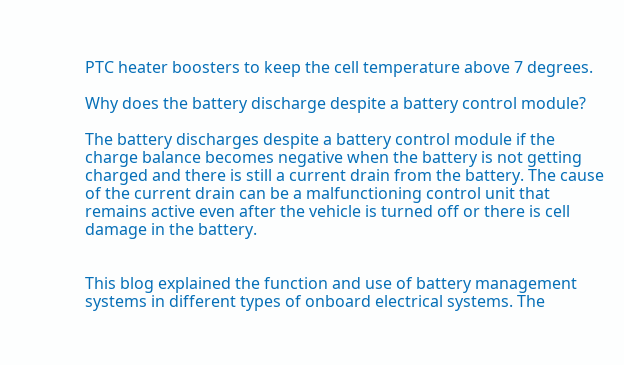PTC heater boosters to keep the cell temperature above 7 degrees.

Why does the battery discharge despite a battery control module?

The battery discharges despite a battery control module if the charge balance becomes negative when the battery is not getting charged and there is still a current drain from the battery. The cause of the current drain can be a malfunctioning control unit that remains active even after the vehicle is turned off or there is cell damage in the battery.


This blog explained the function and use of battery management systems in different types of onboard electrical systems. The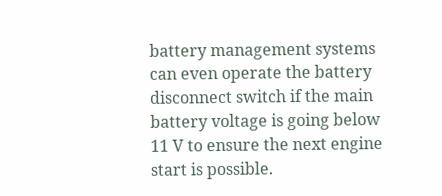battery management systems can even operate the battery disconnect switch if the main battery voltage is going below 11 V to ensure the next engine start is possible.